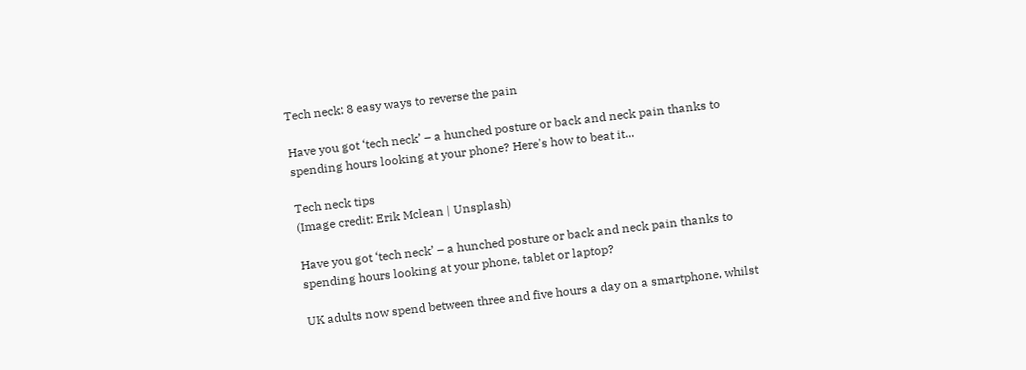Tech neck: 8 easy ways to reverse the pain

Have you got ‘tech neck’ – a hunched posture or back and neck pain thanks to spending hours looking at your phone? Here's how to beat it...

Tech neck tips
(Image credit: Erik Mclean | Unsplash)

Have you got ‘tech neck’ – a hunched posture or back and neck pain thanks to spending hours looking at your phone, tablet or laptop?

UK adults now spend between three and five hours a day on a smartphone, whilst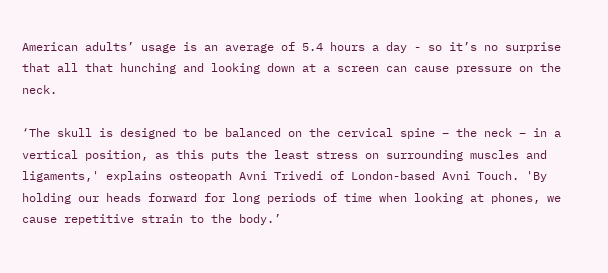American adults’ usage is an average of 5.4 hours a day - so it’s no surprise that all that hunching and looking down at a screen can cause pressure on the neck.

‘The skull is designed to be balanced on the cervical spine – the neck – in a vertical position, as this puts the least stress on surrounding muscles and ligaments,' explains osteopath Avni Trivedi of London-based Avni Touch. 'By holding our heads forward for long periods of time when looking at phones, we cause repetitive strain to the body.’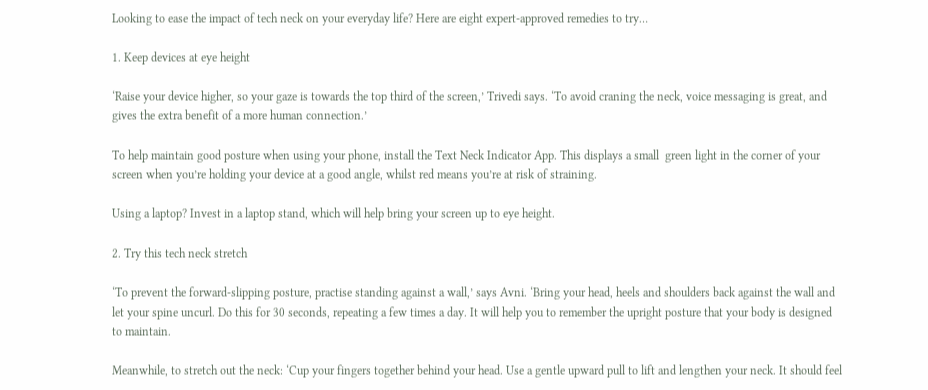Looking to ease the impact of tech neck on your everyday life? Here are eight expert-approved remedies to try…

1. Keep devices at eye height

‘Raise your device higher, so your gaze is towards the top third of the screen,’ Trivedi says. ‘To avoid craning the neck, voice messaging is great, and gives the extra benefit of a more human connection.’

To help maintain good posture when using your phone, install the Text Neck Indicator App. This displays a small  green light in the corner of your screen when you’re holding your device at a good angle, whilst red means you’re at risk of straining.

Using a laptop? Invest in a laptop stand, which will help bring your screen up to eye height.

2. Try this tech neck stretch

‘To prevent the forward-slipping posture, practise standing against a wall,’ says Avni. ‘Bring your head, heels and shoulders back against the wall and let your spine uncurl. Do this for 30 seconds, repeating a few times a day. It will help you to remember the upright posture that your body is designed to maintain.

Meanwhile, to stretch out the neck: ‘Cup your fingers together behind your head. Use a gentle upward pull to lift and lengthen your neck. It should feel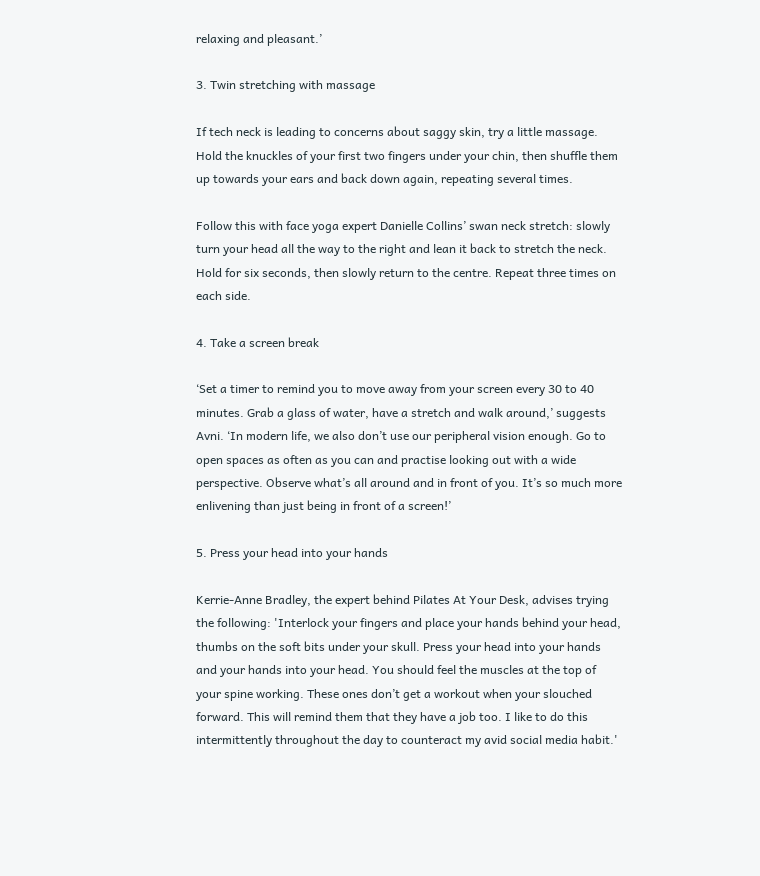relaxing and pleasant.’

3. Twin stretching with massage

If tech neck is leading to concerns about saggy skin, try a little massage. Hold the knuckles of your first two fingers under your chin, then shuffle them up towards your ears and back down again, repeating several times.

Follow this with face yoga expert Danielle Collins’ swan neck stretch: slowly turn your head all the way to the right and lean it back to stretch the neck. Hold for six seconds, then slowly return to the centre. Repeat three times on each side.

4. Take a screen break

‘Set a timer to remind you to move away from your screen every 30 to 40 minutes. Grab a glass of water, have a stretch and walk around,’ suggests Avni. ‘In modern life, we also don’t use our peripheral vision enough. Go to open spaces as often as you can and practise looking out with a wide perspective. Observe what’s all around and in front of you. It’s so much more enlivening than just being in front of a screen!’

5. Press your head into your hands

Kerrie-Anne Bradley, the expert behind Pilates At Your Desk, advises trying the following: 'Interlock your fingers and place your hands behind your head, thumbs on the soft bits under your skull. Press your head into your hands and your hands into your head. You should feel the muscles at the top of your spine working. These ones don’t get a workout when your slouched forward. This will remind them that they have a job too. I like to do this intermittently throughout the day to counteract my avid social media habit.'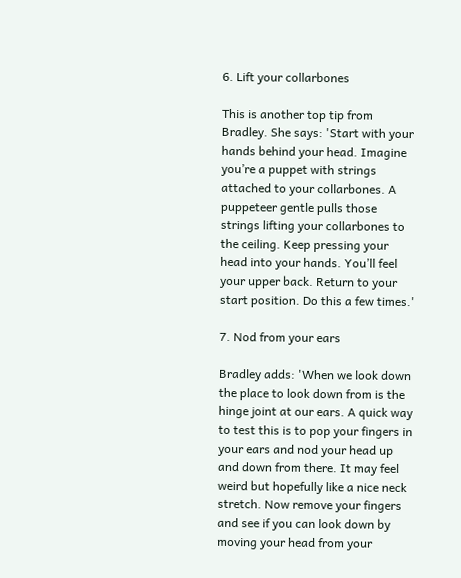6. Lift your collarbones

This is another top tip from Bradley. She says: 'Start with your hands behind your head. Imagine you’re a puppet with strings attached to your collarbones. A puppeteer gentle pulls those strings lifting your collarbones to the ceiling. Keep pressing your head into your hands. You’ll feel your upper back. Return to your start position. Do this a few times.'

7. Nod from your ears

Bradley adds: 'When we look down the place to look down from is the hinge joint at our ears. A quick way to test this is to pop your fingers in your ears and nod your head up and down from there. It may feel weird but hopefully like a nice neck stretch. Now remove your fingers and see if you can look down by moving your head from your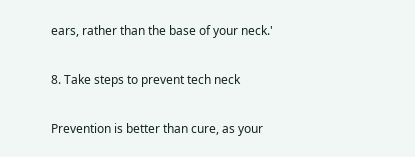ears, rather than the base of your neck.'

8. Take steps to prevent tech neck

Prevention is better than cure, as your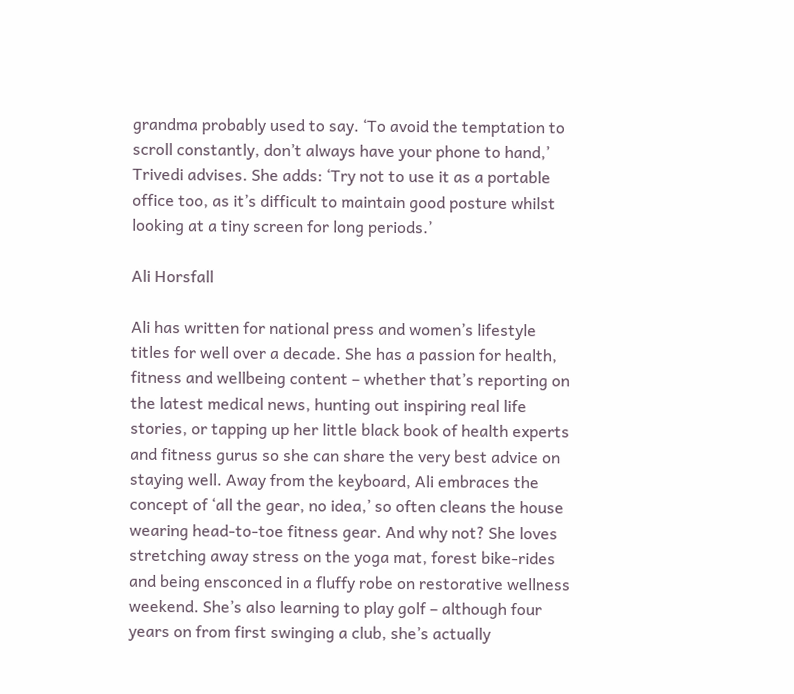grandma probably used to say. ‘To avoid the temptation to scroll constantly, don’t always have your phone to hand,’ Trivedi advises. She adds: ‘Try not to use it as a portable office too, as it’s difficult to maintain good posture whilst looking at a tiny screen for long periods.’

Ali Horsfall

Ali has written for national press and women’s lifestyle titles for well over a decade. She has a passion for health, fitness and wellbeing content – whether that’s reporting on the latest medical news, hunting out inspiring real life stories, or tapping up her little black book of health experts and fitness gurus so she can share the very best advice on staying well. Away from the keyboard, Ali embraces the concept of ‘all the gear, no idea,’ so often cleans the house wearing head-to-toe fitness gear. And why not? She loves stretching away stress on the yoga mat, forest bike-rides and being ensconced in a fluffy robe on restorative wellness weekend. She’s also learning to play golf – although four years on from first swinging a club, she’s actually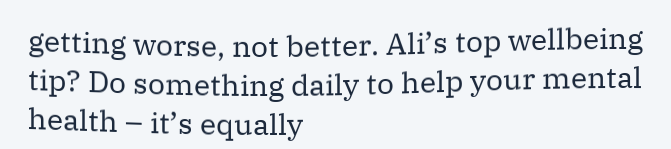getting worse, not better. Ali’s top wellbeing tip? Do something daily to help your mental health – it’s equally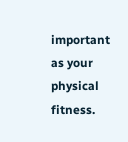important as your physical fitness.